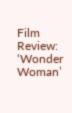Film Review: ‘Wonder Woman’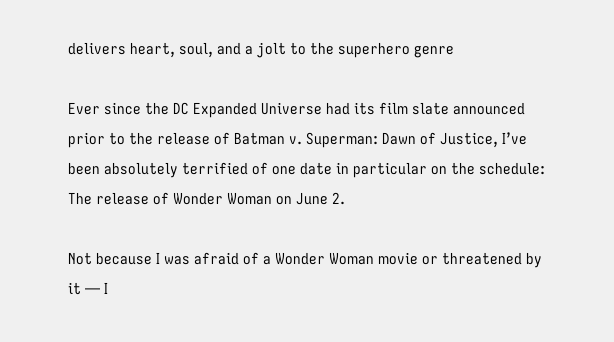delivers heart, soul, and a jolt to the superhero genre

Ever since the DC Expanded Universe had its film slate announced prior to the release of Batman v. Superman: Dawn of Justice, I’ve been absolutely terrified of one date in particular on the schedule: The release of Wonder Woman on June 2.

Not because I was afraid of a Wonder Woman movie or threatened by it — I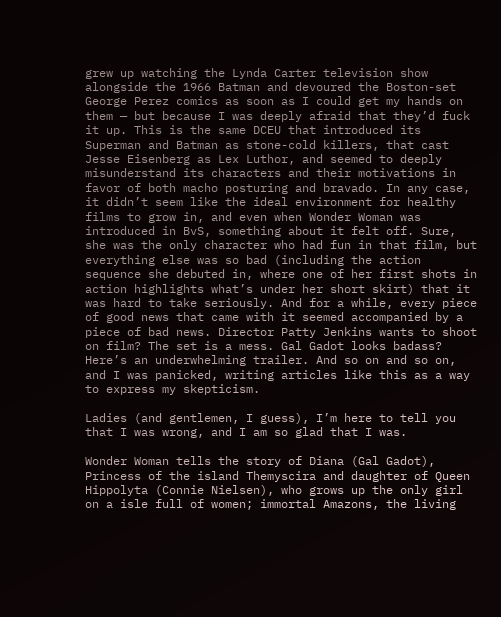grew up watching the Lynda Carter television show alongside the 1966 Batman and devoured the Boston-set George Perez comics as soon as I could get my hands on them — but because I was deeply afraid that they’d fuck it up. This is the same DCEU that introduced its Superman and Batman as stone-cold killers, that cast Jesse Eisenberg as Lex Luthor, and seemed to deeply misunderstand its characters and their motivations in favor of both macho posturing and bravado. In any case, it didn’t seem like the ideal environment for healthy films to grow in, and even when Wonder Woman was introduced in BvS, something about it felt off. Sure, she was the only character who had fun in that film, but everything else was so bad (including the action sequence she debuted in, where one of her first shots in action highlights what’s under her short skirt) that it was hard to take seriously. And for a while, every piece of good news that came with it seemed accompanied by a piece of bad news. Director Patty Jenkins wants to shoot on film? The set is a mess. Gal Gadot looks badass? Here’s an underwhelming trailer. And so on and so on, and I was panicked, writing articles like this as a way to express my skepticism.

Ladies (and gentlemen, I guess), I’m here to tell you that I was wrong, and I am so glad that I was.

Wonder Woman tells the story of Diana (Gal Gadot), Princess of the island Themyscira and daughter of Queen Hippolyta (Connie Nielsen), who grows up the only girl on a isle full of women; immortal Amazons, the living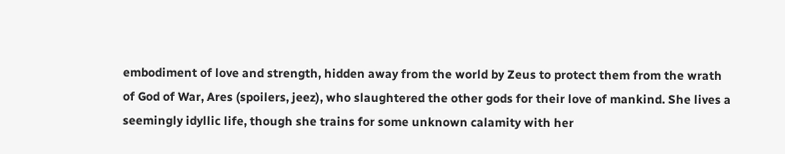embodiment of love and strength, hidden away from the world by Zeus to protect them from the wrath of God of War, Ares (spoilers, jeez), who slaughtered the other gods for their love of mankind. She lives a seemingly idyllic life, though she trains for some unknown calamity with her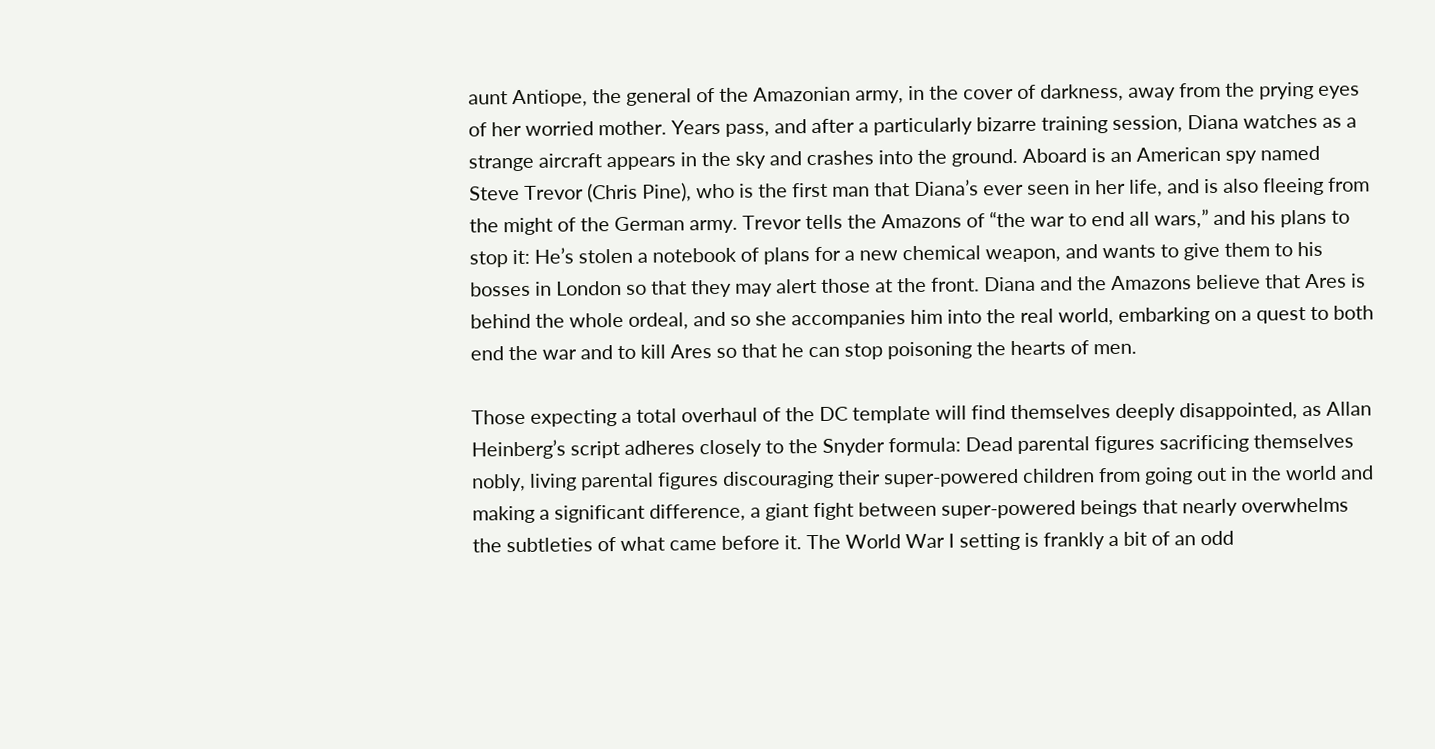aunt Antiope, the general of the Amazonian army, in the cover of darkness, away from the prying eyes of her worried mother. Years pass, and after a particularly bizarre training session, Diana watches as a strange aircraft appears in the sky and crashes into the ground. Aboard is an American spy named Steve Trevor (Chris Pine), who is the first man that Diana’s ever seen in her life, and is also fleeing from the might of the German army. Trevor tells the Amazons of “the war to end all wars,” and his plans to stop it: He’s stolen a notebook of plans for a new chemical weapon, and wants to give them to his bosses in London so that they may alert those at the front. Diana and the Amazons believe that Ares is behind the whole ordeal, and so she accompanies him into the real world, embarking on a quest to both end the war and to kill Ares so that he can stop poisoning the hearts of men.

Those expecting a total overhaul of the DC template will find themselves deeply disappointed, as Allan Heinberg’s script adheres closely to the Snyder formula: Dead parental figures sacrificing themselves nobly, living parental figures discouraging their super-powered children from going out in the world and making a significant difference, a giant fight between super-powered beings that nearly overwhelms the subtleties of what came before it. The World War I setting is frankly a bit of an odd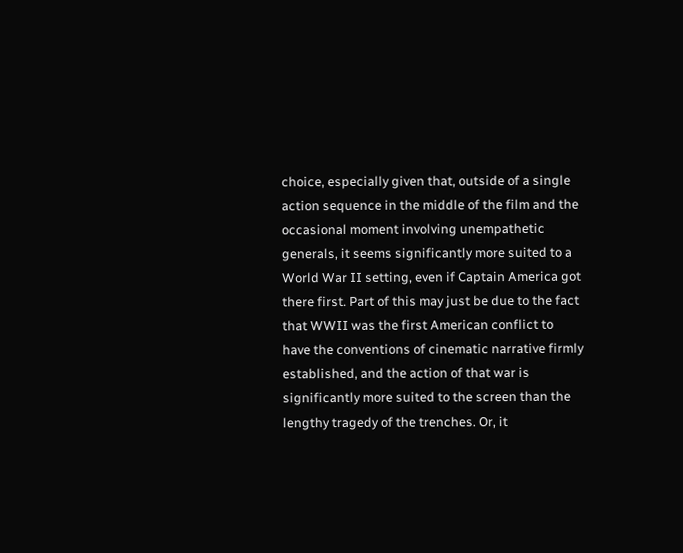choice, especially given that, outside of a single action sequence in the middle of the film and the occasional moment involving unempathetic generals, it seems significantly more suited to a World War II setting, even if Captain America got there first. Part of this may just be due to the fact that WWII was the first American conflict to have the conventions of cinematic narrative firmly established, and the action of that war is significantly more suited to the screen than the lengthy tragedy of the trenches. Or, it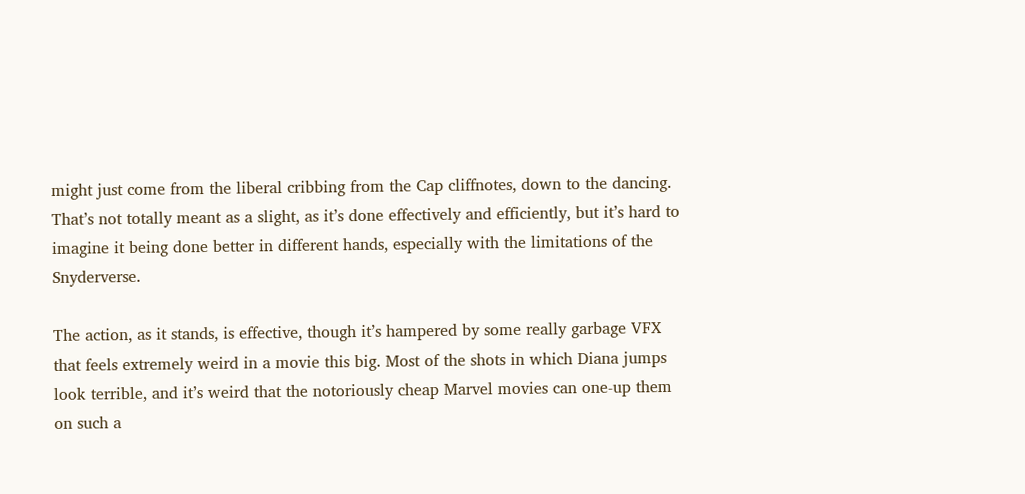might just come from the liberal cribbing from the Cap cliffnotes, down to the dancing. That’s not totally meant as a slight, as it’s done effectively and efficiently, but it’s hard to imagine it being done better in different hands, especially with the limitations of the Snyderverse.

The action, as it stands, is effective, though it’s hampered by some really garbage VFX that feels extremely weird in a movie this big. Most of the shots in which Diana jumps look terrible, and it’s weird that the notoriously cheap Marvel movies can one-up them on such a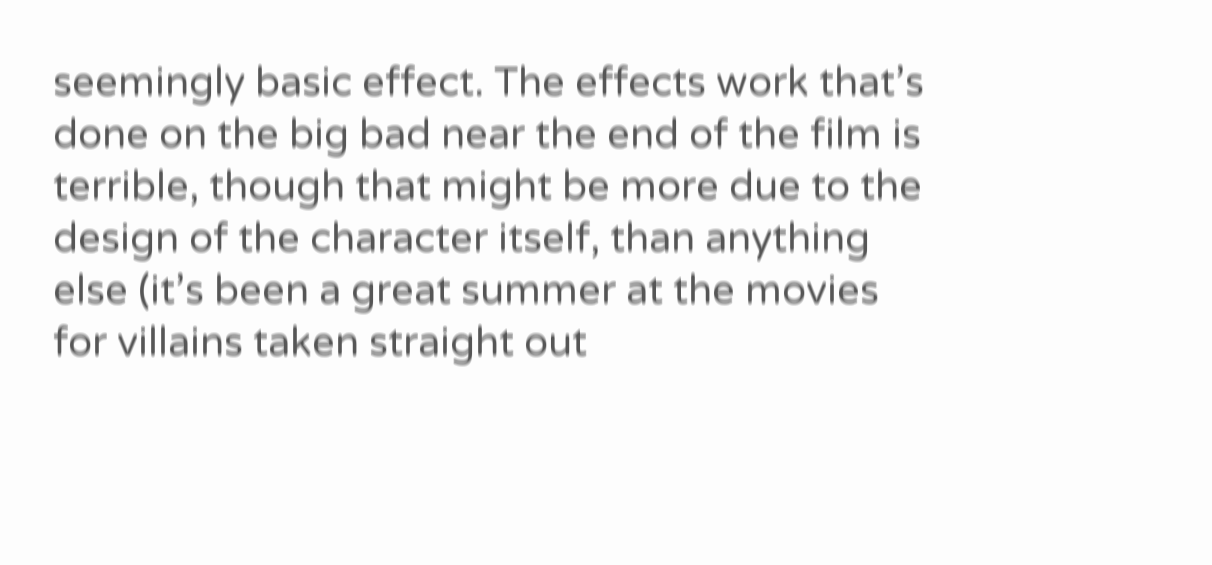seemingly basic effect. The effects work that’s done on the big bad near the end of the film is terrible, though that might be more due to the design of the character itself, than anything else (it’s been a great summer at the movies for villains taken straight out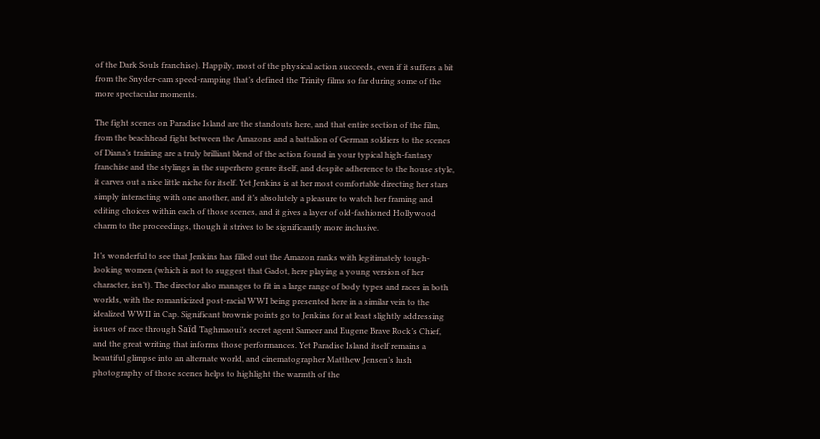of the Dark Souls franchise). Happily, most of the physical action succeeds, even if it suffers a bit from the Snyder-cam speed-ramping that’s defined the Trinity films so far during some of the more spectacular moments.

The fight scenes on Paradise Island are the standouts here, and that entire section of the film, from the beachhead fight between the Amazons and a battalion of German soldiers to the scenes of Diana’s training are a truly brilliant blend of the action found in your typical high-fantasy franchise and the stylings in the superhero genre itself, and despite adherence to the house style, it carves out a nice little niche for itself. Yet Jenkins is at her most comfortable directing her stars simply interacting with one another, and it’s absolutely a pleasure to watch her framing and editing choices within each of those scenes, and it gives a layer of old-fashioned Hollywood charm to the proceedings, though it strives to be significantly more inclusive.

It’s wonderful to see that Jenkins has filled out the Amazon ranks with legitimately tough-looking women (which is not to suggest that Gadot, here playing a young version of her character, isn’t). The director also manages to fit in a large range of body types and races in both worlds, with the romanticized post-racial WWI being presented here in a similar vein to the idealized WWII in Cap. Significant brownie points go to Jenkins for at least slightly addressing issues of race through Saïd Taghmaoui’s secret agent Sameer and Eugene Brave Rock’s Chief, and the great writing that informs those performances. Yet Paradise Island itself remains a beautiful glimpse into an alternate world, and cinematographer Matthew Jensen’s lush photography of those scenes helps to highlight the warmth of the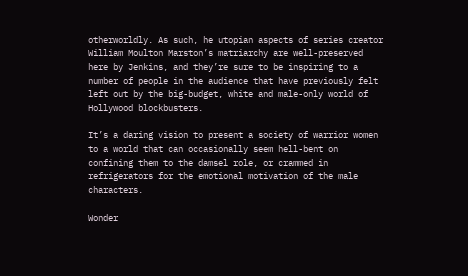otherworldly. As such, he utopian aspects of series creator William Moulton Marston’s matriarchy are well-preserved here by Jenkins, and they’re sure to be inspiring to a number of people in the audience that have previously felt left out by the big-budget, white and male-only world of Hollywood blockbusters.

It’s a daring vision to present a society of warrior women to a world that can occasionally seem hell-bent on confining them to the damsel role, or crammed in refrigerators for the emotional motivation of the male characters.

Wonder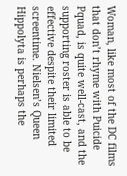Woman, like most of the DC films that don’t rhyme with Puicide Pquad, is quite well-cast, and the supporting roster is able to be effective despite their limited screentime. Nielsen’s Queen Hippolyta is perhaps the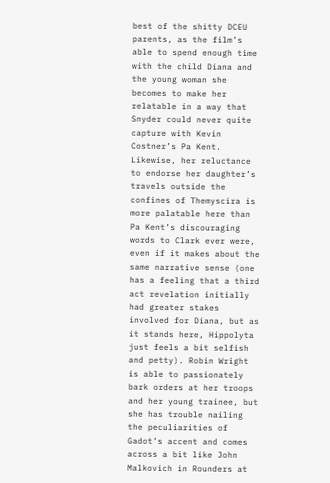best of the shitty DCEU parents, as the film’s able to spend enough time with the child Diana and the young woman she becomes to make her relatable in a way that Snyder could never quite capture with Kevin Costner’s Pa Kent. Likewise, her reluctance to endorse her daughter’s travels outside the confines of Themyscira is more palatable here than Pa Kent’s discouraging words to Clark ever were, even if it makes about the same narrative sense (one has a feeling that a third act revelation initially had greater stakes involved for Diana, but as it stands here, Hippolyta just feels a bit selfish and petty). Robin Wright is able to passionately bark orders at her troops and her young trainee, but she has trouble nailing the peculiarities of Gadot’s accent and comes across a bit like John Malkovich in Rounders at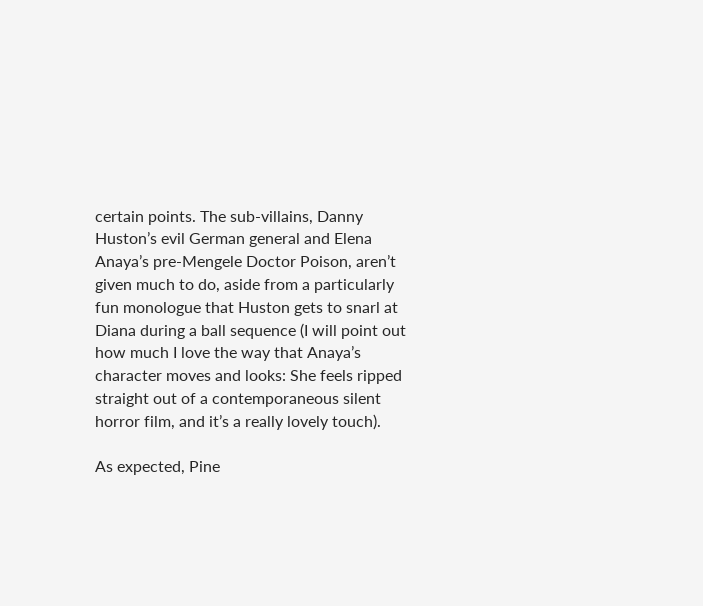certain points. The sub-villains, Danny Huston’s evil German general and Elena Anaya’s pre-Mengele Doctor Poison, aren’t given much to do, aside from a particularly fun monologue that Huston gets to snarl at Diana during a ball sequence (I will point out how much I love the way that Anaya’s character moves and looks: She feels ripped straight out of a contemporaneous silent horror film, and it’s a really lovely touch).

As expected, Pine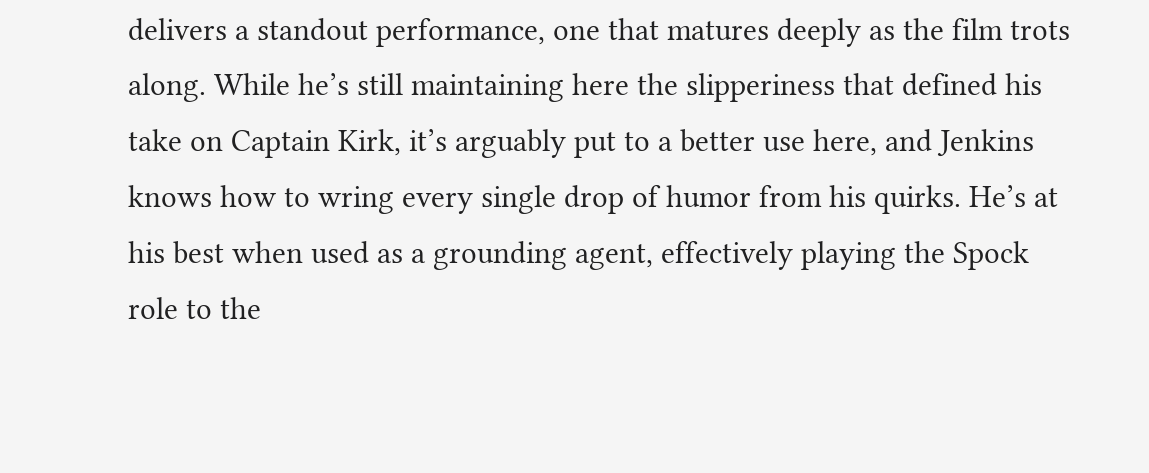delivers a standout performance, one that matures deeply as the film trots along. While he’s still maintaining here the slipperiness that defined his take on Captain Kirk, it’s arguably put to a better use here, and Jenkins knows how to wring every single drop of humor from his quirks. He’s at his best when used as a grounding agent, effectively playing the Spock role to the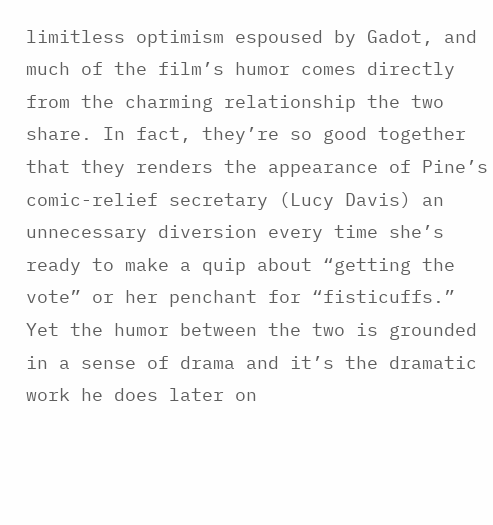limitless optimism espoused by Gadot, and much of the film’s humor comes directly from the charming relationship the two share. In fact, they’re so good together that they renders the appearance of Pine’s comic-relief secretary (Lucy Davis) an unnecessary diversion every time she’s ready to make a quip about “getting the vote” or her penchant for “fisticuffs.” Yet the humor between the two is grounded in a sense of drama and it’s the dramatic work he does later on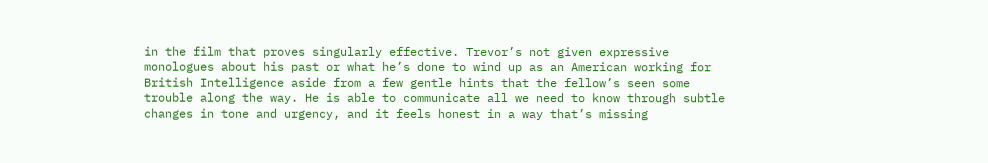in the film that proves singularly effective. Trevor’s not given expressive monologues about his past or what he’s done to wind up as an American working for British Intelligence aside from a few gentle hints that the fellow’s seen some trouble along the way. He is able to communicate all we need to know through subtle changes in tone and urgency, and it feels honest in a way that’s missing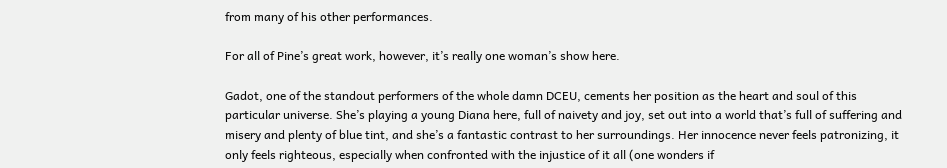from many of his other performances.

For all of Pine’s great work, however, it’s really one woman’s show here.

Gadot, one of the standout performers of the whole damn DCEU, cements her position as the heart and soul of this particular universe. She’s playing a young Diana here, full of naivety and joy, set out into a world that’s full of suffering and misery and plenty of blue tint, and she’s a fantastic contrast to her surroundings. Her innocence never feels patronizing, it only feels righteous, especially when confronted with the injustice of it all (one wonders if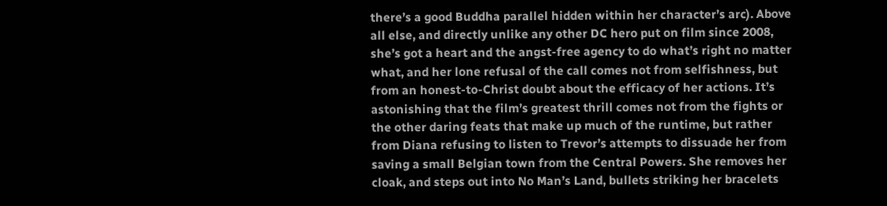there’s a good Buddha parallel hidden within her character’s arc). Above all else, and directly unlike any other DC hero put on film since 2008, she’s got a heart and the angst-free agency to do what’s right no matter what, and her lone refusal of the call comes not from selfishness, but from an honest-to-Christ doubt about the efficacy of her actions. It’s astonishing that the film’s greatest thrill comes not from the fights or the other daring feats that make up much of the runtime, but rather from Diana refusing to listen to Trevor’s attempts to dissuade her from saving a small Belgian town from the Central Powers. She removes her cloak, and steps out into No Man’s Land, bullets striking her bracelets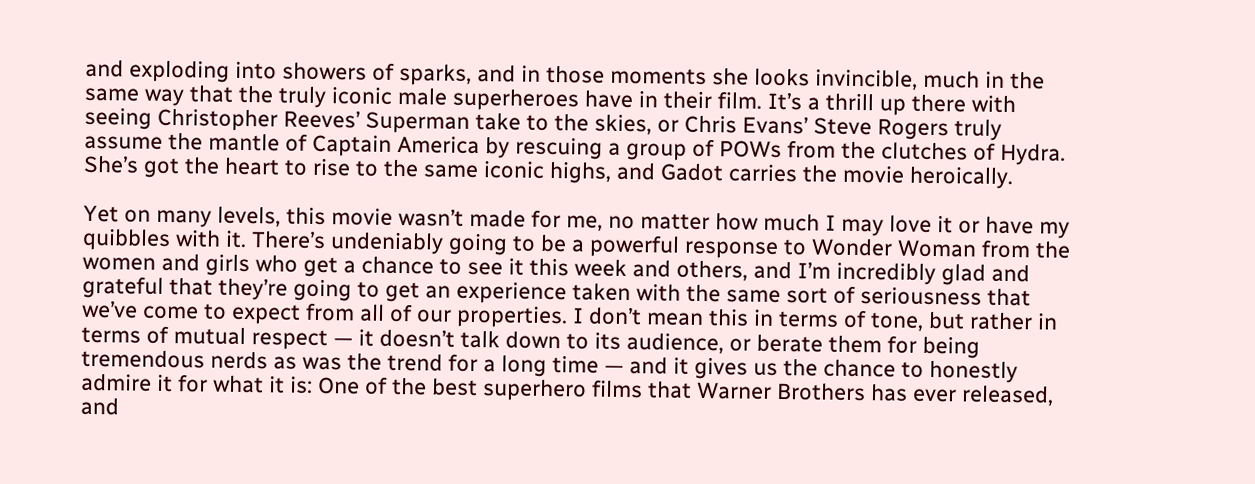and exploding into showers of sparks, and in those moments she looks invincible, much in the same way that the truly iconic male superheroes have in their film. It’s a thrill up there with seeing Christopher Reeves’ Superman take to the skies, or Chris Evans’ Steve Rogers truly assume the mantle of Captain America by rescuing a group of POWs from the clutches of Hydra. She’s got the heart to rise to the same iconic highs, and Gadot carries the movie heroically.

Yet on many levels, this movie wasn’t made for me, no matter how much I may love it or have my quibbles with it. There’s undeniably going to be a powerful response to Wonder Woman from the women and girls who get a chance to see it this week and others, and I’m incredibly glad and grateful that they’re going to get an experience taken with the same sort of seriousness that we’ve come to expect from all of our properties. I don’t mean this in terms of tone, but rather in terms of mutual respect — it doesn’t talk down to its audience, or berate them for being tremendous nerds as was the trend for a long time — and it gives us the chance to honestly admire it for what it is: One of the best superhero films that Warner Brothers has ever released, and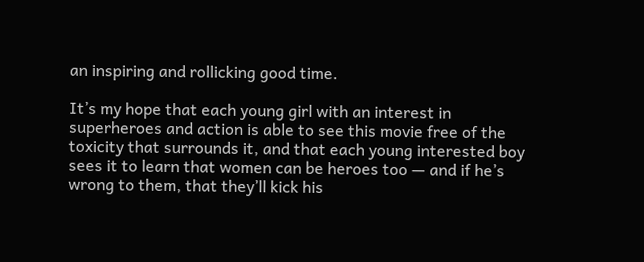an inspiring and rollicking good time.

It’s my hope that each young girl with an interest in superheroes and action is able to see this movie free of the toxicity that surrounds it, and that each young interested boy sees it to learn that women can be heroes too — and if he’s wrong to them, that they’ll kick his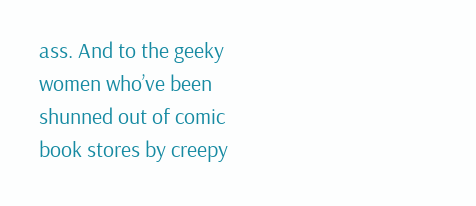ass. And to the geeky women who’ve been shunned out of comic book stores by creepy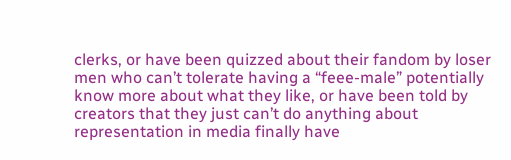clerks, or have been quizzed about their fandom by loser men who can’t tolerate having a “feee-male” potentially know more about what they like, or have been told by creators that they just can’t do anything about representation in media finally have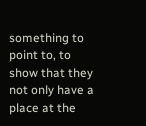something to point to, to show that they not only have a place at the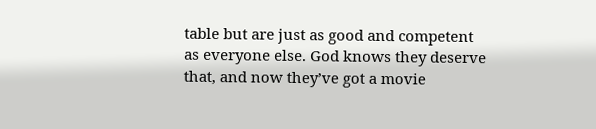table but are just as good and competent as everyone else. God knows they deserve that, and now they’ve got a movie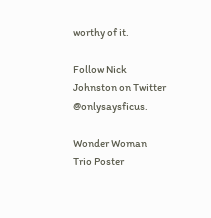worthy of it.

Follow Nick Johnston on Twitter @onlysaysficus.

Wonder Woman Trio Poster